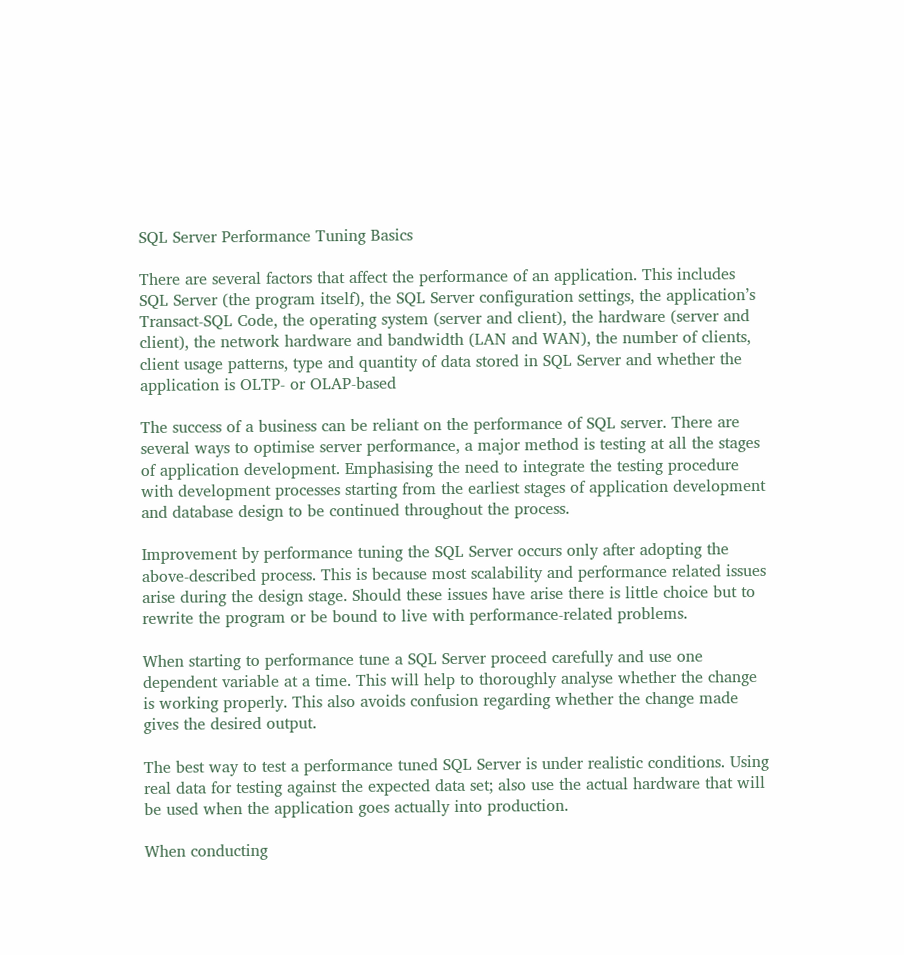SQL Server Performance Tuning Basics

There are several factors that affect the performance of an application. This includes SQL Server (the program itself), the SQL Server configuration settings, the application’s Transact-SQL Code, the operating system (server and client), the hardware (server and client), the network hardware and bandwidth (LAN and WAN), the number of clients, client usage patterns, type and quantity of data stored in SQL Server and whether the application is OLTP- or OLAP-based

The success of a business can be reliant on the performance of SQL server. There are several ways to optimise server performance, a major method is testing at all the stages of application development. Emphasising the need to integrate the testing procedure with development processes starting from the earliest stages of application development and database design to be continued throughout the process.

Improvement by performance tuning the SQL Server occurs only after adopting the above-described process. This is because most scalability and performance related issues arise during the design stage. Should these issues have arise there is little choice but to rewrite the program or be bound to live with performance-related problems.

When starting to performance tune a SQL Server proceed carefully and use one dependent variable at a time. This will help to thoroughly analyse whether the change is working properly. This also avoids confusion regarding whether the change made gives the desired output.

The best way to test a performance tuned SQL Server is under realistic conditions. Using real data for testing against the expected data set; also use the actual hardware that will be used when the application goes actually into production.

When conducting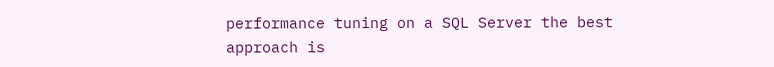performance tuning on a SQL Server the best approach is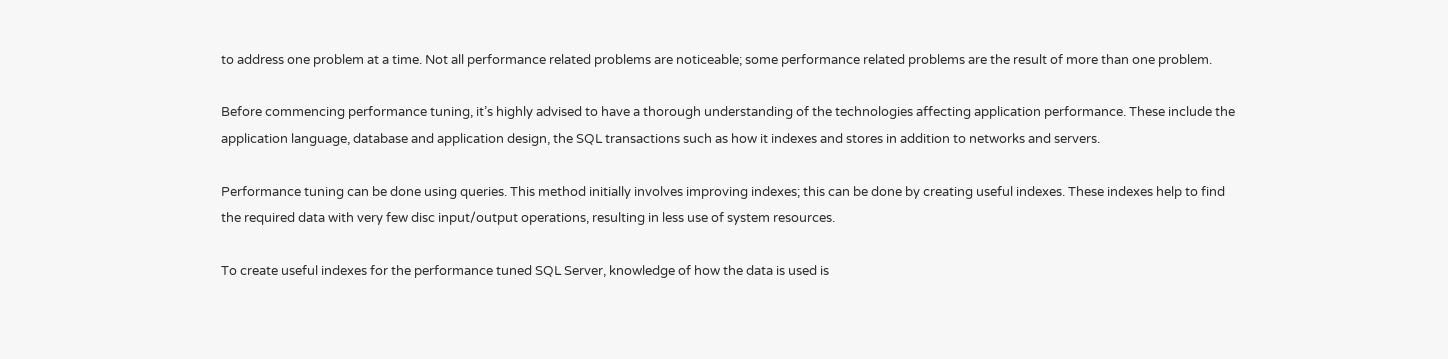to address one problem at a time. Not all performance related problems are noticeable; some performance related problems are the result of more than one problem.

Before commencing performance tuning, it’s highly advised to have a thorough understanding of the technologies affecting application performance. These include the application language, database and application design, the SQL transactions such as how it indexes and stores in addition to networks and servers.

Performance tuning can be done using queries. This method initially involves improving indexes; this can be done by creating useful indexes. These indexes help to find the required data with very few disc input/output operations, resulting in less use of system resources.

To create useful indexes for the performance tuned SQL Server, knowledge of how the data is used is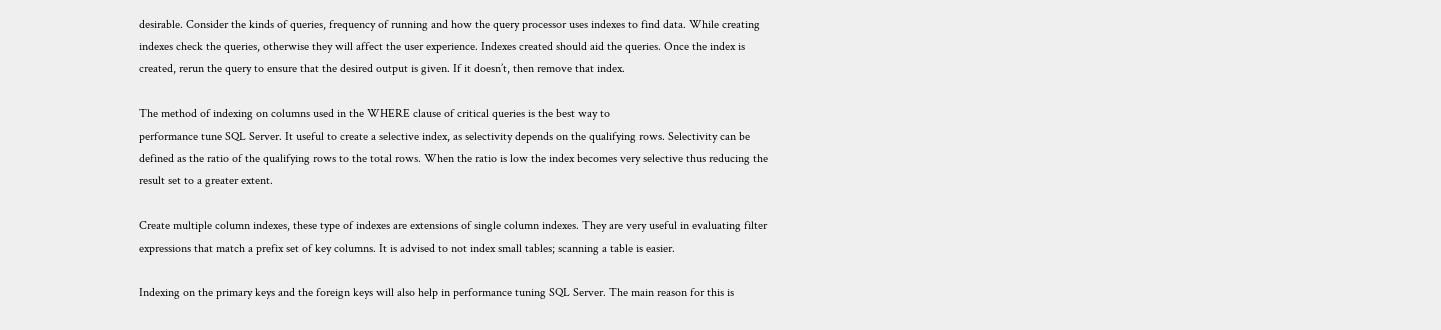desirable. Consider the kinds of queries, frequency of running and how the query processor uses indexes to find data. While creating indexes check the queries, otherwise they will affect the user experience. Indexes created should aid the queries. Once the index is created, rerun the query to ensure that the desired output is given. If it doesn’t, then remove that index.

The method of indexing on columns used in the WHERE clause of critical queries is the best way to
performance tune SQL Server. It useful to create a selective index, as selectivity depends on the qualifying rows. Selectivity can be defined as the ratio of the qualifying rows to the total rows. When the ratio is low the index becomes very selective thus reducing the result set to a greater extent.

Create multiple column indexes, these type of indexes are extensions of single column indexes. They are very useful in evaluating filter expressions that match a prefix set of key columns. It is advised to not index small tables; scanning a table is easier.

Indexing on the primary keys and the foreign keys will also help in performance tuning SQL Server. The main reason for this is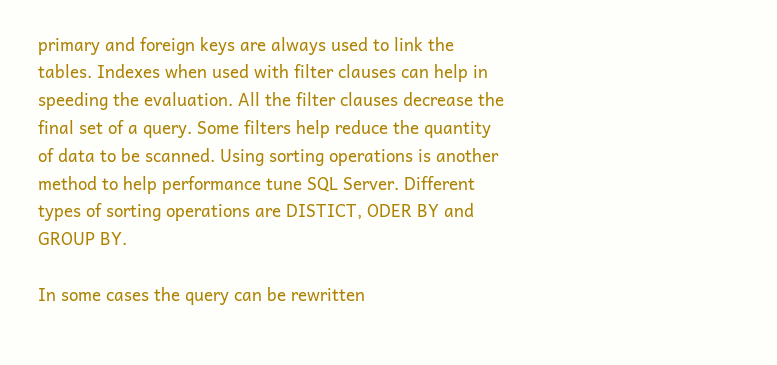primary and foreign keys are always used to link the tables. Indexes when used with filter clauses can help in speeding the evaluation. All the filter clauses decrease the final set of a query. Some filters help reduce the quantity of data to be scanned. Using sorting operations is another method to help performance tune SQL Server. Different types of sorting operations are DISTICT, ODER BY and GROUP BY.

In some cases the query can be rewritten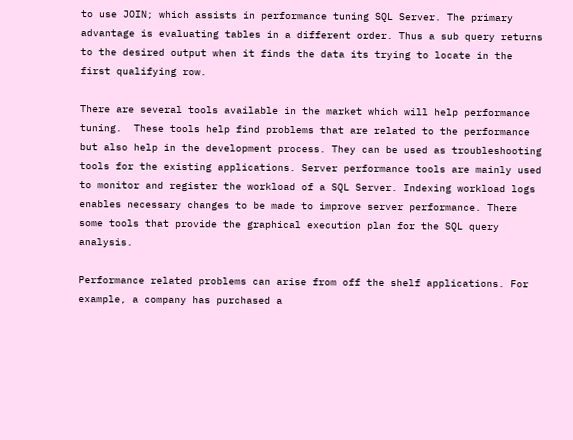to use JOIN; which assists in performance tuning SQL Server. The primary advantage is evaluating tables in a different order. Thus a sub query returns to the desired output when it finds the data its trying to locate in the first qualifying row.

There are several tools available in the market which will help performance tuning.  These tools help find problems that are related to the performance but also help in the development process. They can be used as troubleshooting tools for the existing applications. Server performance tools are mainly used to monitor and register the workload of a SQL Server. Indexing workload logs enables necessary changes to be made to improve server performance. There some tools that provide the graphical execution plan for the SQL query analysis.

Performance related problems can arise from off the shelf applications. For example, a company has purchased a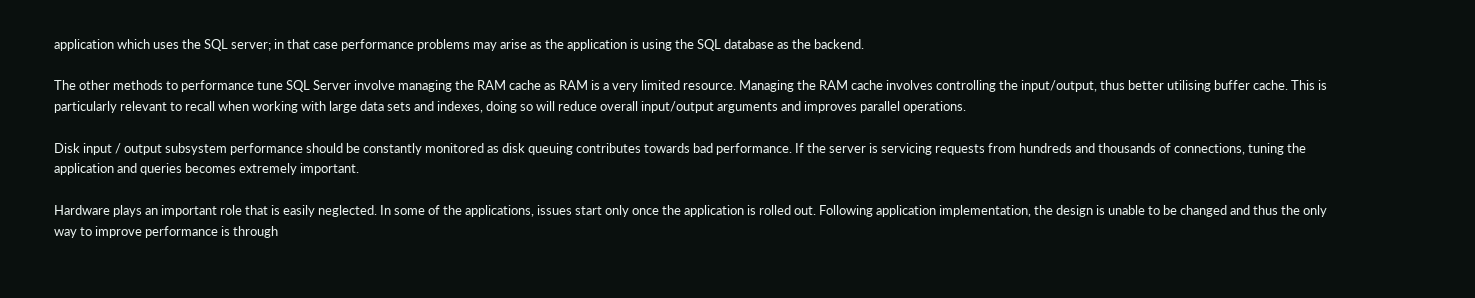application which uses the SQL server; in that case performance problems may arise as the application is using the SQL database as the backend.

The other methods to performance tune SQL Server involve managing the RAM cache as RAM is a very limited resource. Managing the RAM cache involves controlling the input/output, thus better utilising buffer cache. This is particularly relevant to recall when working with large data sets and indexes, doing so will reduce overall input/output arguments and improves parallel operations.

Disk input / output subsystem performance should be constantly monitored as disk queuing contributes towards bad performance. If the server is servicing requests from hundreds and thousands of connections, tuning the application and queries becomes extremely important.

Hardware plays an important role that is easily neglected. In some of the applications, issues start only once the application is rolled out. Following application implementation, the design is unable to be changed and thus the only way to improve performance is through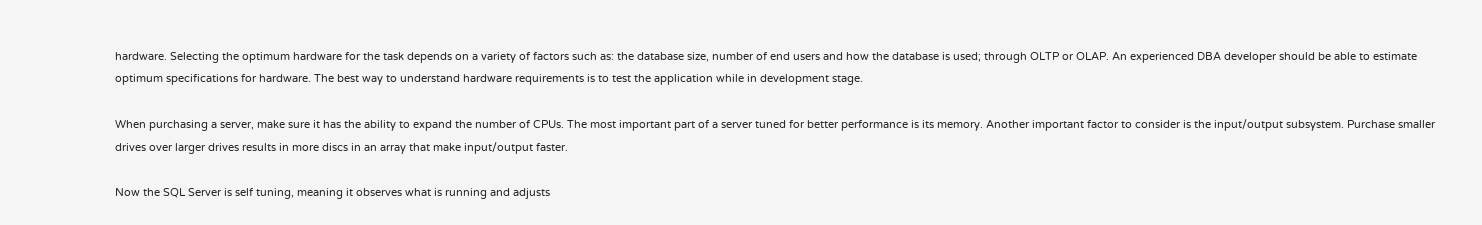hardware. Selecting the optimum hardware for the task depends on a variety of factors such as: the database size, number of end users and how the database is used; through OLTP or OLAP. An experienced DBA developer should be able to estimate optimum specifications for hardware. The best way to understand hardware requirements is to test the application while in development stage.

When purchasing a server, make sure it has the ability to expand the number of CPUs. The most important part of a server tuned for better performance is its memory. Another important factor to consider is the input/output subsystem. Purchase smaller drives over larger drives results in more discs in an array that make input/output faster.

Now the SQL Server is self tuning, meaning it observes what is running and adjusts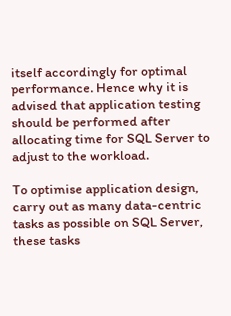itself accordingly for optimal performance. Hence why it is advised that application testing should be performed after allocating time for SQL Server to adjust to the workload.

To optimise application design, carry out as many data-centric tasks as possible on SQL Server, these tasks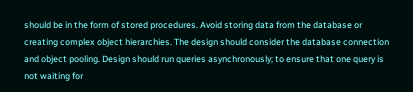should be in the form of stored procedures. Avoid storing data from the database or creating complex object hierarchies. The design should consider the database connection and object pooling. Design should run queries asynchronously; to ensure that one query is not waiting for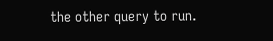the other query to run.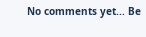No comments yet... Be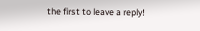the first to leave a reply!